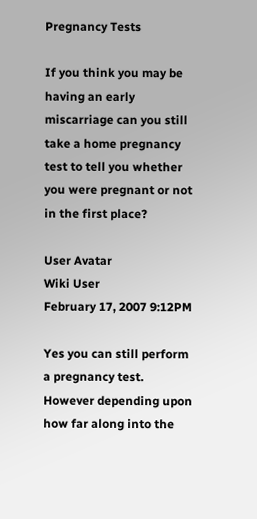Pregnancy Tests

If you think you may be having an early miscarriage can you still take a home pregnancy test to tell you whether you were pregnant or not in the first place?

User Avatar
Wiki User
February 17, 2007 9:12PM

Yes you can still perform a pregnancy test. However depending upon how far along into the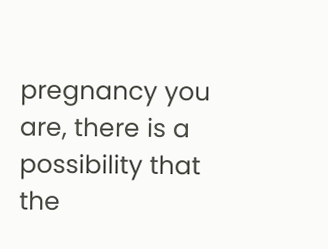pregnancy you are, there is a possibility that the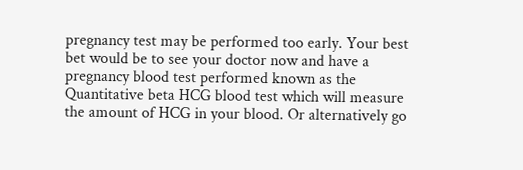pregnancy test may be performed too early. Your best bet would be to see your doctor now and have a pregnancy blood test performed known as the Quantitative beta HCG blood test which will measure the amount of HCG in your blood. Or alternatively go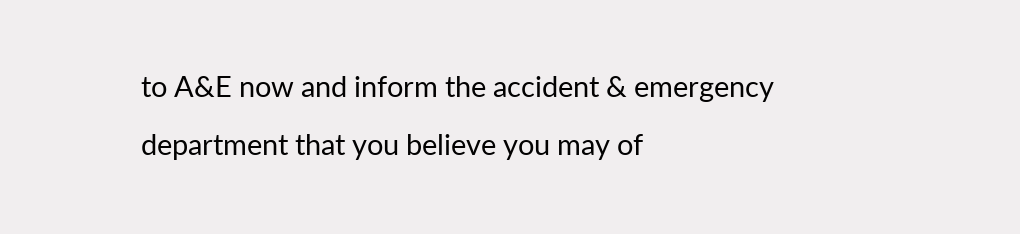to A&E now and inform the accident & emergency department that you believe you may of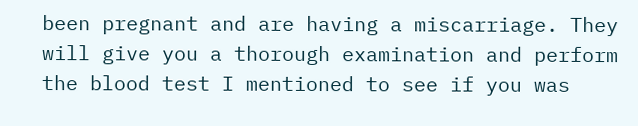been pregnant and are having a miscarriage. They will give you a thorough examination and perform the blood test I mentioned to see if you was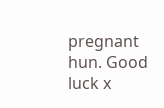pregnant hun. Good luck x